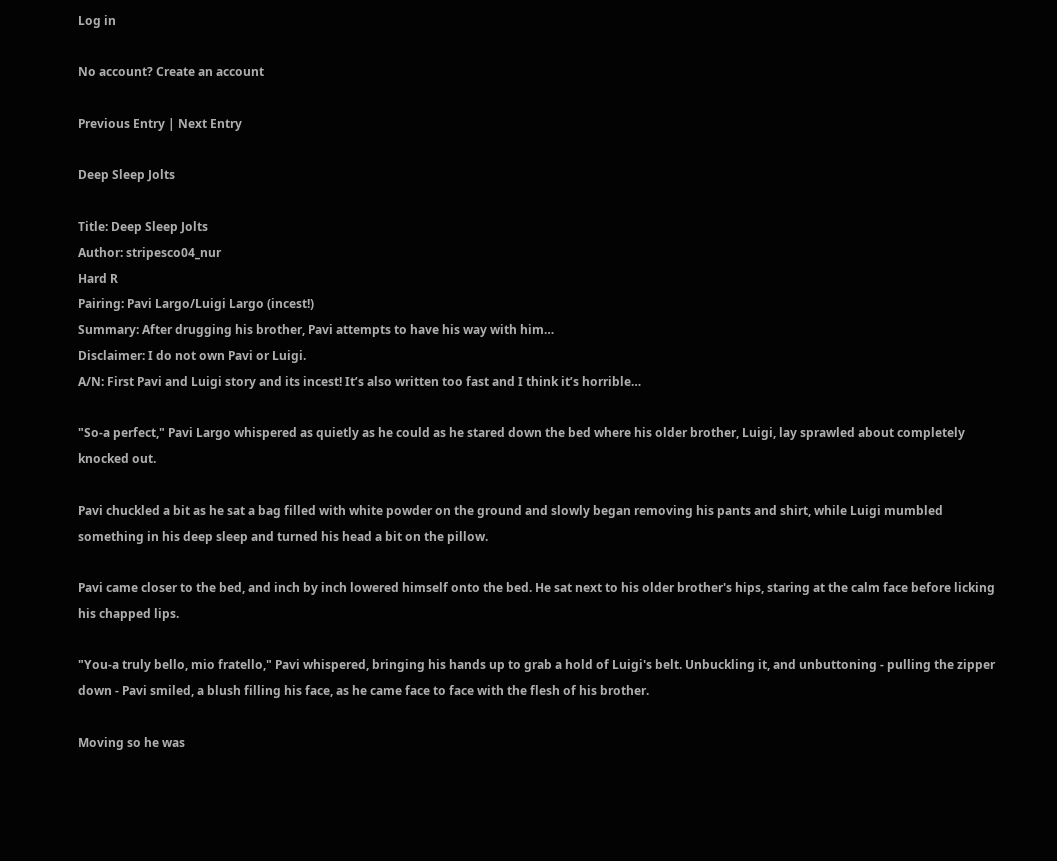Log in

No account? Create an account

Previous Entry | Next Entry

Deep Sleep Jolts

Title: Deep Sleep Jolts
Author: stripesco04_nur
Hard R
Pairing: Pavi Largo/Luigi Largo (incest!)
Summary: After drugging his brother, Pavi attempts to have his way with him…
Disclaimer: I do not own Pavi or Luigi.
A/N: First Pavi and Luigi story and its incest! It’s also written too fast and I think it’s horrible…

"So-a perfect," Pavi Largo whispered as quietly as he could as he stared down the bed where his older brother, Luigi, lay sprawled about completely knocked out.

Pavi chuckled a bit as he sat a bag filled with white powder on the ground and slowly began removing his pants and shirt, while Luigi mumbled something in his deep sleep and turned his head a bit on the pillow.

Pavi came closer to the bed, and inch by inch lowered himself onto the bed. He sat next to his older brother's hips, staring at the calm face before licking his chapped lips.

"You-a truly bello, mio fratello," Pavi whispered, bringing his hands up to grab a hold of Luigi's belt. Unbuckling it, and unbuttoning - pulling the zipper down - Pavi smiled, a blush filling his face, as he came face to face with the flesh of his brother.

Moving so he was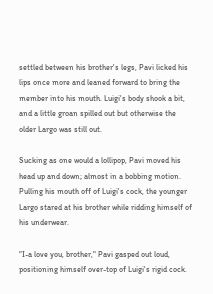settled between his brother's legs, Pavi licked his lips once more and leaned forward to bring the member into his mouth. Luigi's body shook a bit, and a little groan spilled out but otherwise the older Largo was still out.

Sucking as one would a lollipop, Pavi moved his head up and down; almost in a bobbing motion. Pulling his mouth off of Luigi's cock, the younger Largo stared at his brother while ridding himself of his underwear.

"I-a love you, brother," Pavi gasped out loud, positioning himself over-top of Luigi's rigid cock.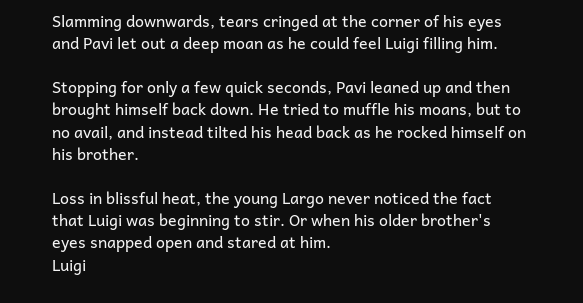Slamming downwards, tears cringed at the corner of his eyes and Pavi let out a deep moan as he could feel Luigi filling him.

Stopping for only a few quick seconds, Pavi leaned up and then brought himself back down. He tried to muffle his moans, but to no avail, and instead tilted his head back as he rocked himself on his brother.

Loss in blissful heat, the young Largo never noticed the fact that Luigi was beginning to stir. Or when his older brother's eyes snapped open and stared at him.
Luigi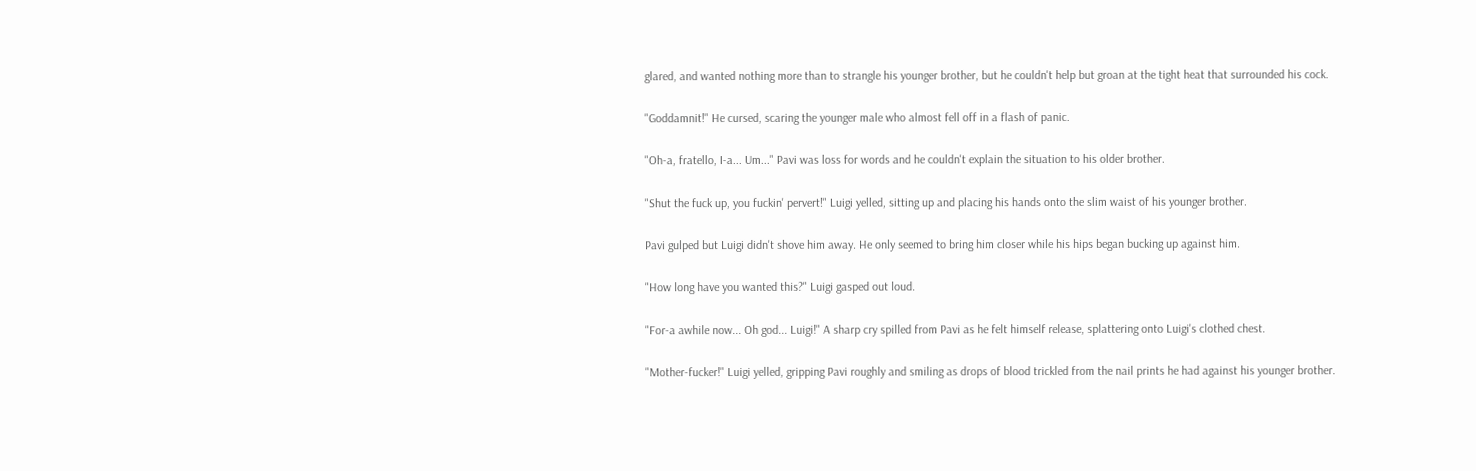glared, and wanted nothing more than to strangle his younger brother, but he couldn't help but groan at the tight heat that surrounded his cock.

"Goddamnit!" He cursed, scaring the younger male who almost fell off in a flash of panic.

"Oh-a, fratello, I-a... Um..." Pavi was loss for words and he couldn't explain the situation to his older brother.

"Shut the fuck up, you fuckin' pervert!" Luigi yelled, sitting up and placing his hands onto the slim waist of his younger brother.

Pavi gulped but Luigi didn't shove him away. He only seemed to bring him closer while his hips began bucking up against him.

"How long have you wanted this?" Luigi gasped out loud.

"For-a awhile now... Oh god... Luigi!" A sharp cry spilled from Pavi as he felt himself release, splattering onto Luigi's clothed chest.

"Mother-fucker!" Luigi yelled, gripping Pavi roughly and smiling as drops of blood trickled from the nail prints he had against his younger brother.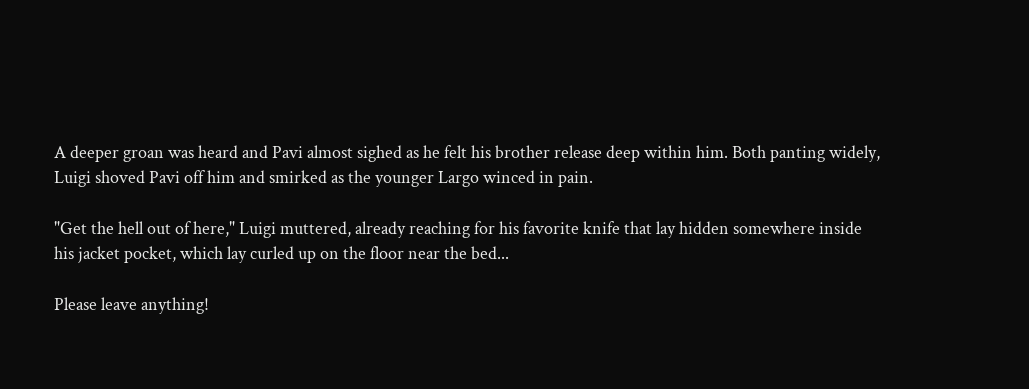A deeper groan was heard and Pavi almost sighed as he felt his brother release deep within him. Both panting widely, Luigi shoved Pavi off him and smirked as the younger Largo winced in pain.

"Get the hell out of here," Luigi muttered, already reaching for his favorite knife that lay hidden somewhere inside his jacket pocket, which lay curled up on the floor near the bed...

Please leave anything!